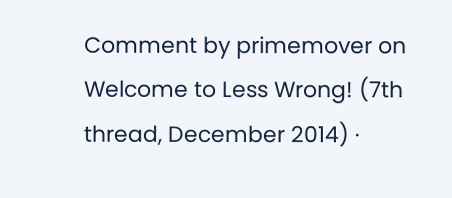Comment by primemover on Welcome to Less Wrong! (7th thread, December 2014) ·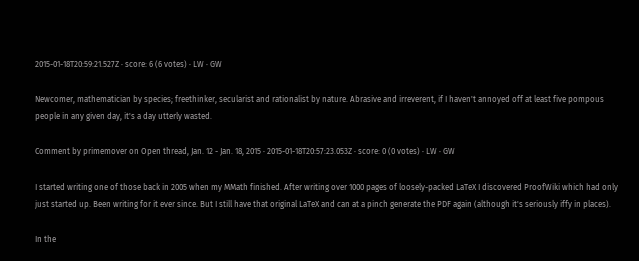2015-01-18T20:59:21.527Z · score: 6 (6 votes) · LW · GW

Newcomer, mathematician by species; freethinker, secularist and rationalist by nature. Abrasive and irreverent, if I haven't annoyed off at least five pompous people in any given day, it's a day utterly wasted.

Comment by primemover on Open thread, Jan. 12 - Jan. 18, 2015 · 2015-01-18T20:57:23.053Z · score: 0 (0 votes) · LW · GW

I started writing one of those back in 2005 when my MMath finished. After writing over 1000 pages of loosely-packed LaTeX I discovered ProofWiki which had only just started up. Been writing for it ever since. But I still have that original LaTeX and can at a pinch generate the PDF again (although it's seriously iffy in places).

In the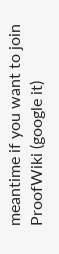meantime if you want to join ProofWiki (google it)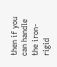then if you can handle the iron-rigid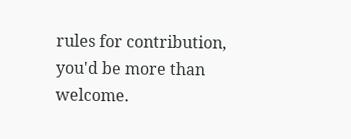rules for contribution, you'd be more than welcome.